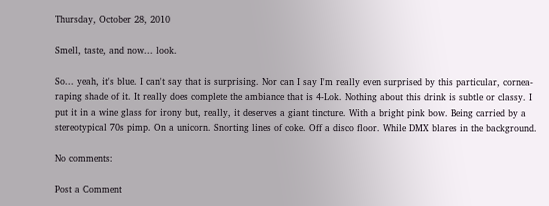Thursday, October 28, 2010

Smell, taste, and now... look.

So... yeah, it's blue. I can't say that is surprising. Nor can I say I'm really even surprised by this particular, cornea-raping shade of it. It really does complete the ambiance that is 4-Lok. Nothing about this drink is subtle or classy. I put it in a wine glass for irony but, really, it deserves a giant tincture. With a bright pink bow. Being carried by a stereotypical 70s pimp. On a unicorn. Snorting lines of coke. Off a disco floor. While DMX blares in the background.

No comments:

Post a Comment